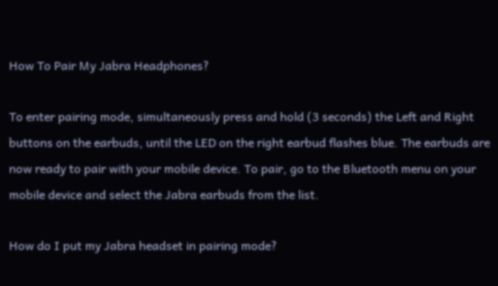How To Pair My Jabra Headphones?

To enter pairing mode, simultaneously press and hold (3 seconds) the Left and Right buttons on the earbuds, until the LED on the right earbud flashes blue. The earbuds are now ready to pair with your mobile device. To pair, go to the Bluetooth menu on your mobile device and select the Jabra earbuds from the list.

How do I put my Jabra headset in pairing mode?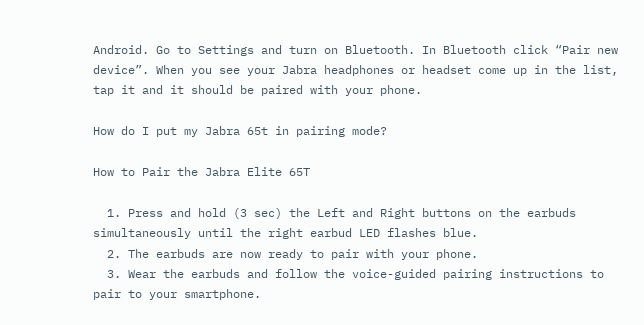Android. Go to Settings and turn on Bluetooth. In Bluetooth click “Pair new device”. When you see your Jabra headphones or headset come up in the list, tap it and it should be paired with your phone.

How do I put my Jabra 65t in pairing mode?

How to Pair the Jabra Elite 65T

  1. Press and hold (3 sec) the Left and Right buttons on the earbuds simultaneously until the right earbud LED flashes blue.
  2. The earbuds are now ready to pair with your phone.
  3. Wear the earbuds and follow the voice-guided pairing instructions to pair to your smartphone.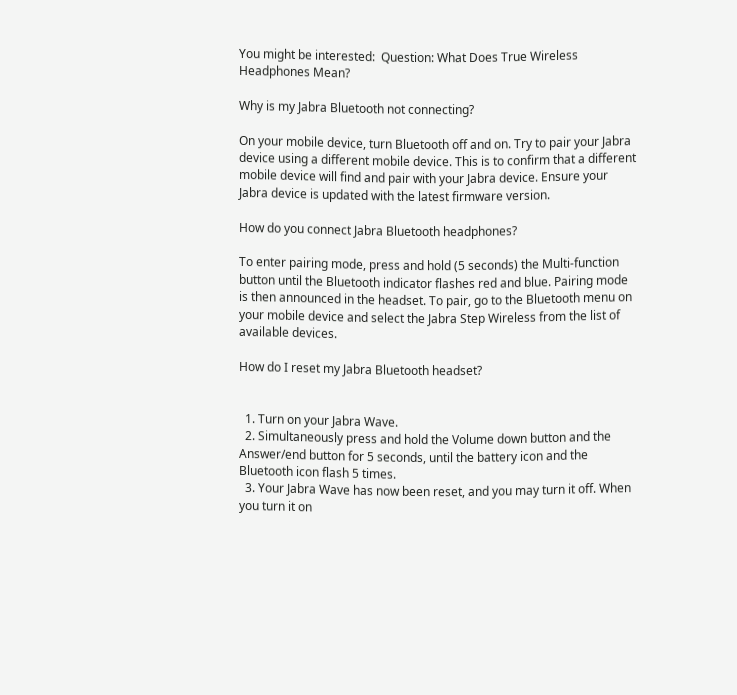You might be interested:  Question: What Does True Wireless Headphones Mean?

Why is my Jabra Bluetooth not connecting?

On your mobile device, turn Bluetooth off and on. Try to pair your Jabra device using a different mobile device. This is to confirm that a different mobile device will find and pair with your Jabra device. Ensure your Jabra device is updated with the latest firmware version.

How do you connect Jabra Bluetooth headphones?

To enter pairing mode, press and hold (5 seconds) the Multi-function button until the Bluetooth indicator flashes red and blue. Pairing mode is then announced in the headset. To pair, go to the Bluetooth menu on your mobile device and select the Jabra Step Wireless from the list of available devices.

How do I reset my Jabra Bluetooth headset?


  1. Turn on your Jabra Wave.
  2. Simultaneously press and hold the Volume down button and the Answer/end button for 5 seconds, until the battery icon and the Bluetooth icon flash 5 times.
  3. Your Jabra Wave has now been reset, and you may turn it off. When you turn it on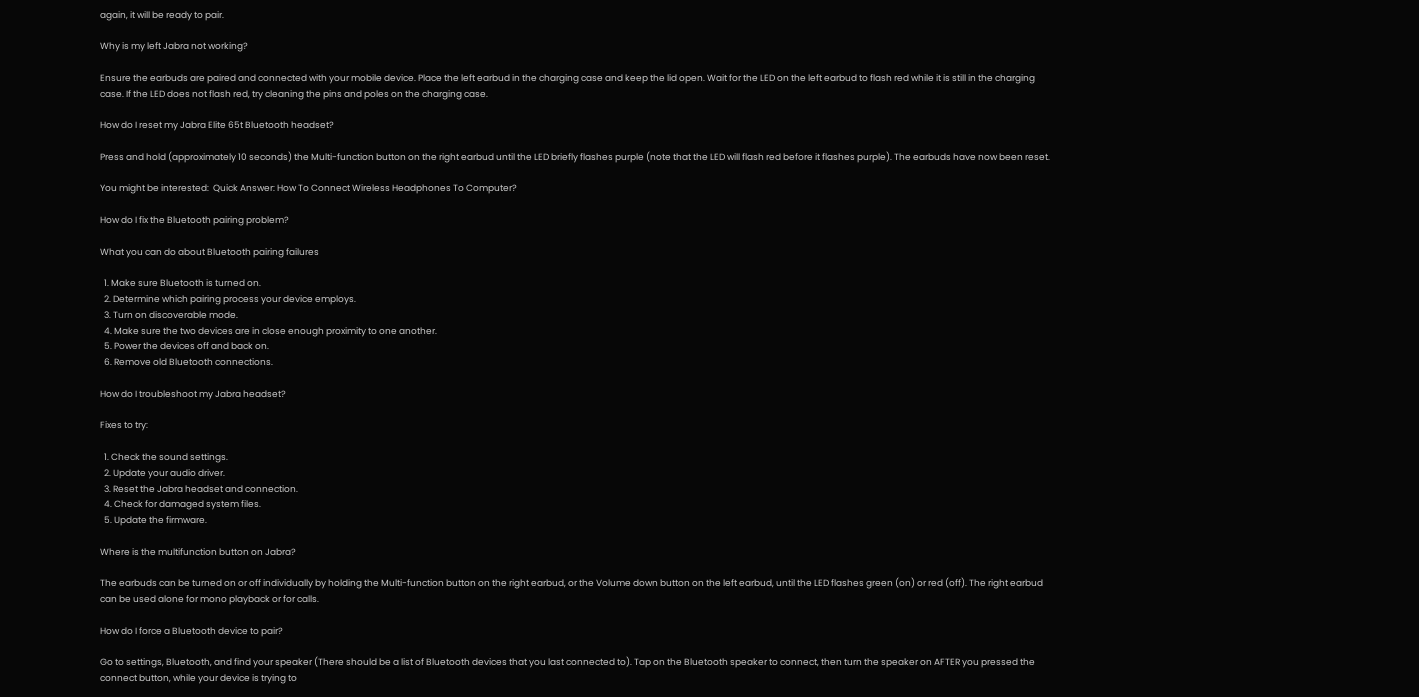again, it will be ready to pair.

Why is my left Jabra not working?

Ensure the earbuds are paired and connected with your mobile device. Place the left earbud in the charging case and keep the lid open. Wait for the LED on the left earbud to flash red while it is still in the charging case. If the LED does not flash red, try cleaning the pins and poles on the charging case.

How do I reset my Jabra Elite 65t Bluetooth headset?

Press and hold (approximately 10 seconds) the Multi-function button on the right earbud until the LED briefly flashes purple (note that the LED will flash red before it flashes purple). The earbuds have now been reset.

You might be interested:  Quick Answer: How To Connect Wireless Headphones To Computer?

How do I fix the Bluetooth pairing problem?

What you can do about Bluetooth pairing failures

  1. Make sure Bluetooth is turned on.
  2. Determine which pairing process your device employs.
  3. Turn on discoverable mode.
  4. Make sure the two devices are in close enough proximity to one another.
  5. Power the devices off and back on.
  6. Remove old Bluetooth connections.

How do I troubleshoot my Jabra headset?

Fixes to try:

  1. Check the sound settings.
  2. Update your audio driver.
  3. Reset the Jabra headset and connection.
  4. Check for damaged system files.
  5. Update the firmware.

Where is the multifunction button on Jabra?

The earbuds can be turned on or off individually by holding the Multi-function button on the right earbud, or the Volume down button on the left earbud, until the LED flashes green (on) or red (off). The right earbud can be used alone for mono playback or for calls.

How do I force a Bluetooth device to pair?

Go to settings, Bluetooth, and find your speaker (There should be a list of Bluetooth devices that you last connected to). Tap on the Bluetooth speaker to connect, then turn the speaker on AFTER you pressed the connect button, while your device is trying to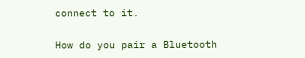connect to it.

How do you pair a Bluetooth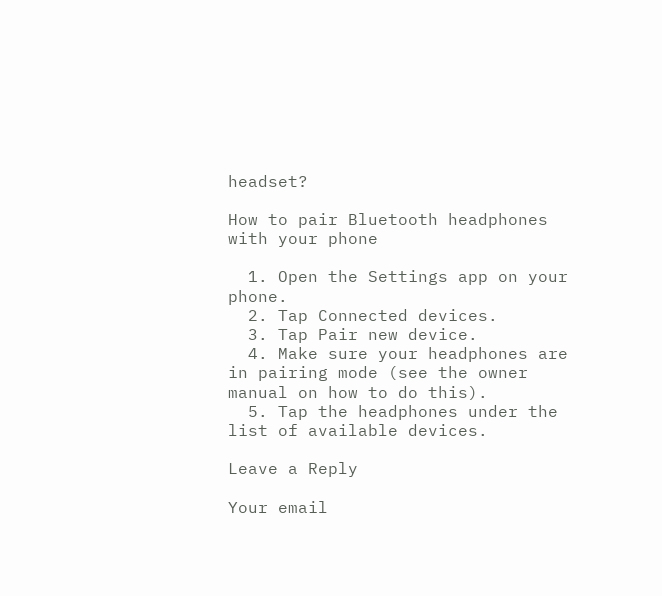headset?

How to pair Bluetooth headphones with your phone

  1. Open the Settings app on your phone.
  2. Tap Connected devices.
  3. Tap Pair new device.
  4. Make sure your headphones are in pairing mode (see the owner manual on how to do this).
  5. Tap the headphones under the list of available devices.

Leave a Reply

Your email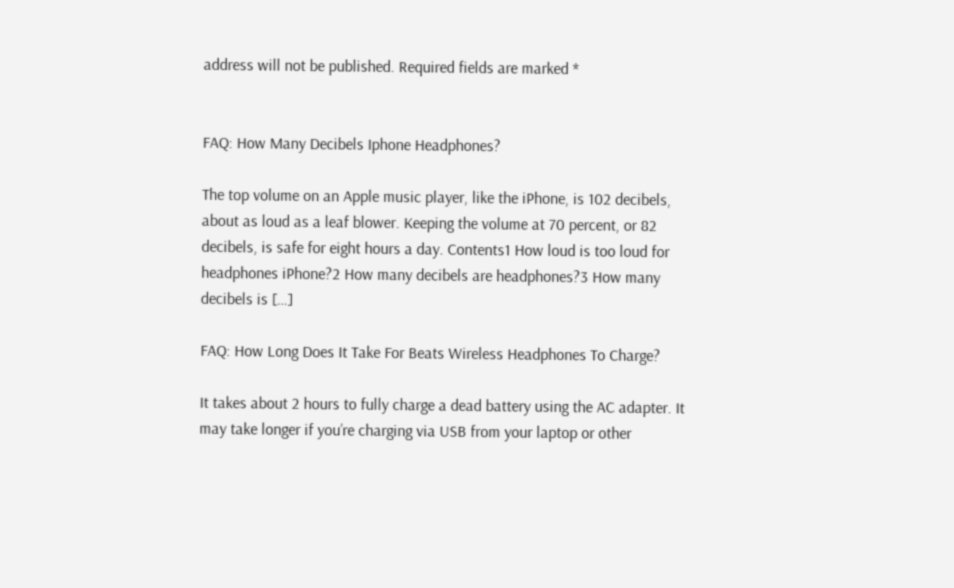address will not be published. Required fields are marked *


FAQ: How Many Decibels Iphone Headphones?

The top volume on an Apple music player, like the iPhone, is 102 decibels, about as loud as a leaf blower. Keeping the volume at 70 percent, or 82 decibels, is safe for eight hours a day. Contents1 How loud is too loud for headphones iPhone?2 How many decibels are headphones?3 How many decibels is […]

FAQ: How Long Does It Take For Beats Wireless Headphones To Charge?

It takes about 2 hours to fully charge a dead battery using the AC adapter. It may take longer if you’re charging via USB from your laptop or other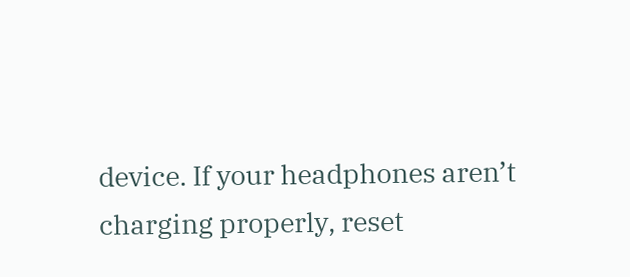device. If your headphones aren’t charging properly, reset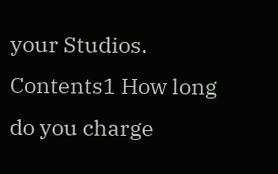your Studios. Contents1 How long do you charge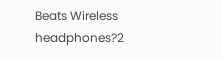Beats Wireless headphones?2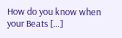How do you know when your Beats […]